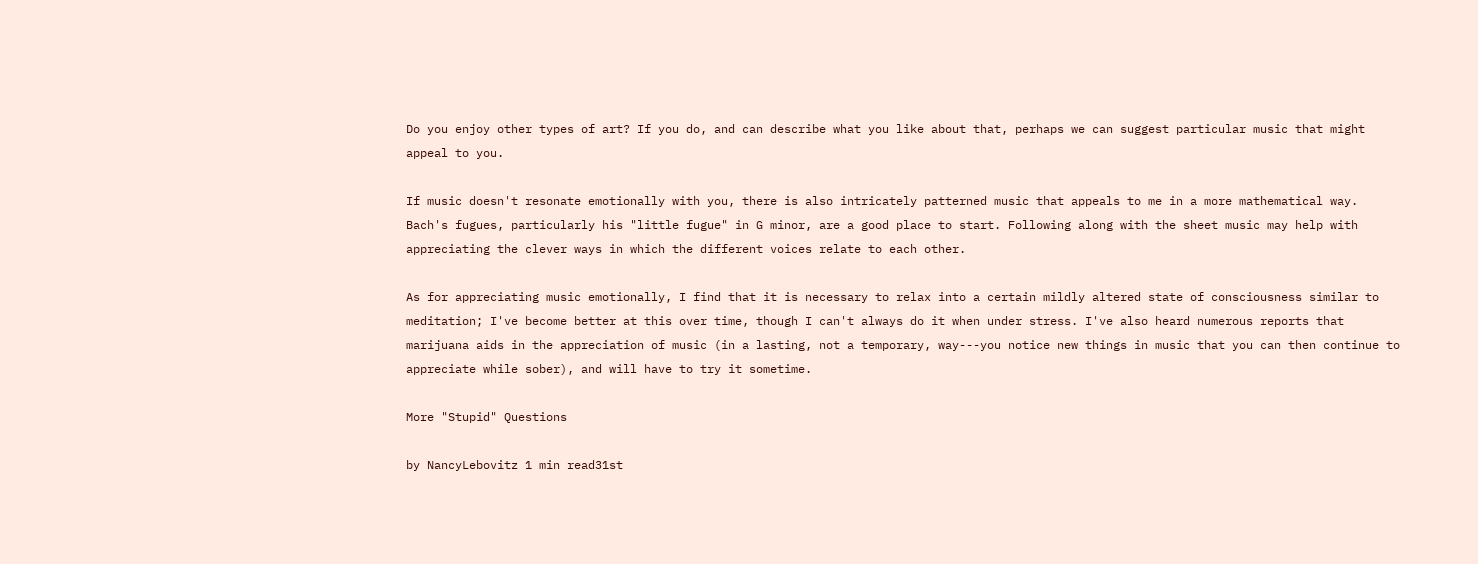Do you enjoy other types of art? If you do, and can describe what you like about that, perhaps we can suggest particular music that might appeal to you.

If music doesn't resonate emotionally with you, there is also intricately patterned music that appeals to me in a more mathematical way. Bach's fugues, particularly his "little fugue" in G minor, are a good place to start. Following along with the sheet music may help with appreciating the clever ways in which the different voices relate to each other.

As for appreciating music emotionally, I find that it is necessary to relax into a certain mildly altered state of consciousness similar to meditation; I've become better at this over time, though I can't always do it when under stress. I've also heard numerous reports that marijuana aids in the appreciation of music (in a lasting, not a temporary, way---you notice new things in music that you can then continue to appreciate while sober), and will have to try it sometime.

More "Stupid" Questions

by NancyLebovitz 1 min read31st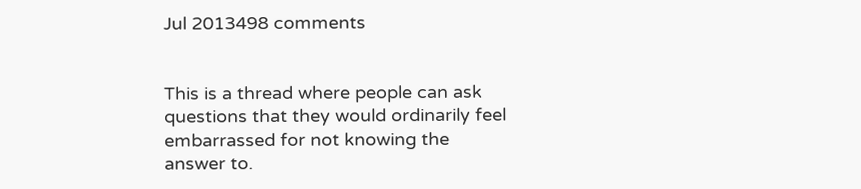Jul 2013498 comments


This is a thread where people can ask questions that they would ordinarily feel embarrassed for not knowing the answer to.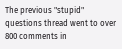The previous "stupid" questions thread went to over 800 comments in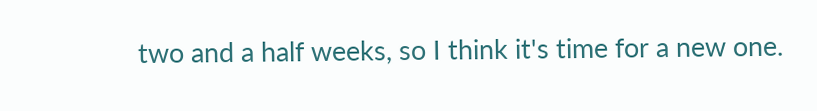two and a half weeks, so I think it's time for a new one.